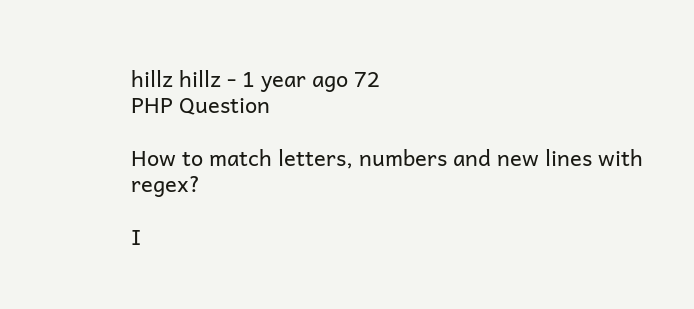hillz hillz - 1 year ago 72
PHP Question

How to match letters, numbers and new lines with regex?

I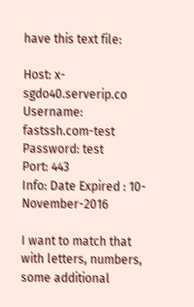have this text file:

Host: x-sgdo40.serverip.co
Username: fastssh.com-test
Password: test
Port: 443
Info: Date Expired : 10-November-2016

I want to match that with letters, numbers, some additional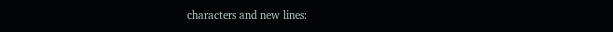characters and new lines: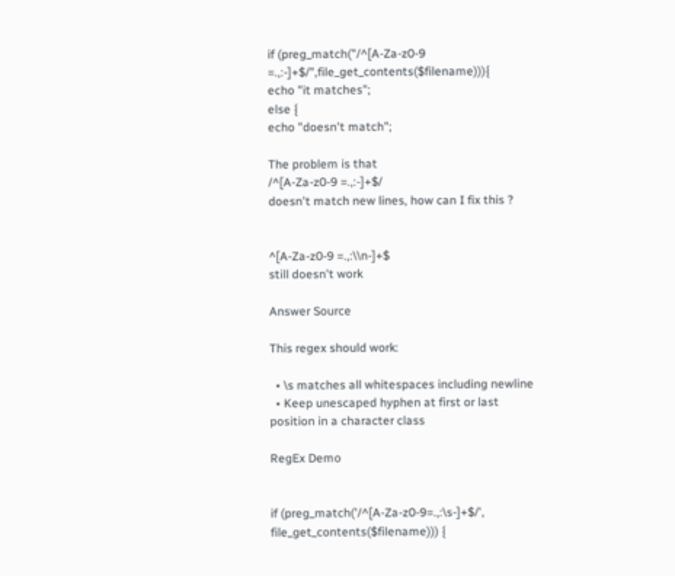if (preg_match("/^[A-Za-z0-9 =.,:-]+$/",file_get_contents($filename))){
echo "it matches";
else {
echo "doesn't match";

The problem is that
/^[A-Za-z0-9 =.,:-]+$/
doesn't match new lines, how can I fix this ?


^[A-Za-z0-9 =.,:\\n-]+$
still doesn't work

Answer Source

This regex should work:

  • \s matches all whitespaces including newline
  • Keep unescaped hyphen at first or last position in a character class

RegEx Demo


if (preg_match('/^[A-Za-z0-9=.,:\s-]+$/', file_get_contents($filename))) {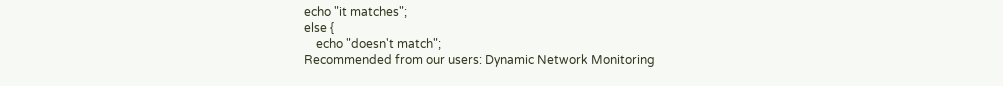echo "it matches";
else {
    echo "doesn't match";
Recommended from our users: Dynamic Network Monitoring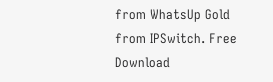from WhatsUp Gold from IPSwitch. Free Download